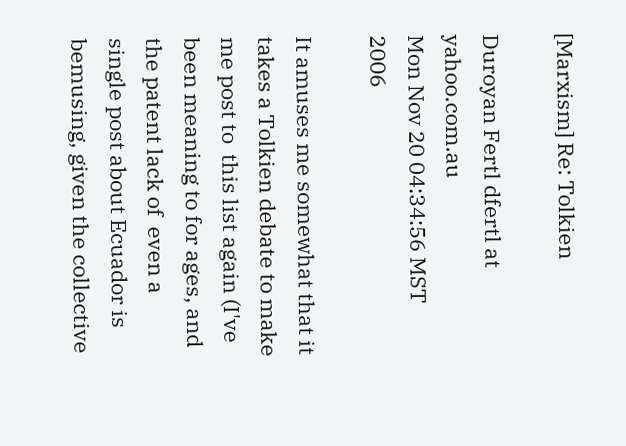[Marxism] Re: Tolkien

Duroyan Fertl dfertl at yahoo.com.au
Mon Nov 20 04:34:56 MST 2006

It amuses me somewhat that it takes a Tolkien debate to make me post to  this list again (I've been meaning to for ages, and the patent lack of  even a single post about Ecuador is bemusing, given the collective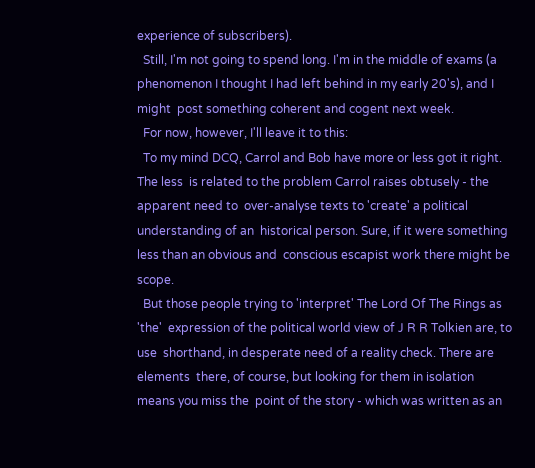experience of subscribers).
  Still, I'm not going to spend long. I'm in the middle of exams (a  phenomenon I thought I had left behind in my early 20's), and I might  post something coherent and cogent next week.
  For now, however, I'll leave it to this:
  To my mind DCQ, Carrol and Bob have more or less got it right. The less  is related to the problem Carrol raises obtusely - the apparent need to  over-analyse texts to 'create' a political understanding of an  historical person. Sure, if it were something less than an obvious and  conscious escapist work there might be scope.
  But those people trying to 'interpret' The Lord Of The Rings as 'the'  expression of the political world view of J R R Tolkien are, to use  shorthand, in desperate need of a reality check. There are elements  there, of course, but looking for them in isolation means you miss the  point of the story - which was written as an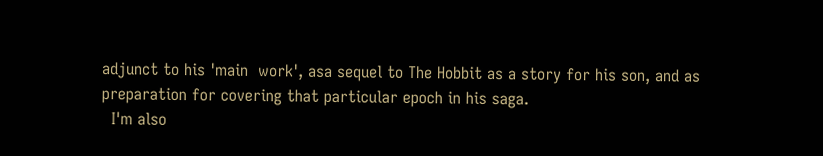adjunct to his 'main  work', asa sequel to The Hobbit as a story for his son, and as  preparation for covering that particular epoch in his saga.
  I'm also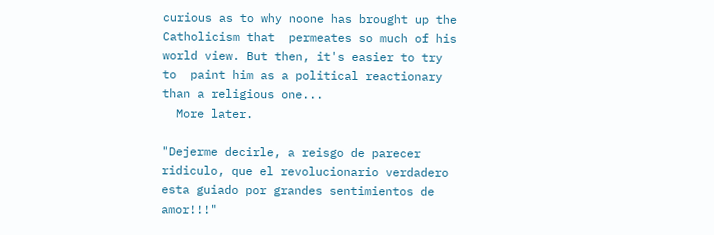curious as to why noone has brought up the Catholicism that  permeates so much of his world view. But then, it's easier to try to  paint him as a political reactionary than a religious one...
  More later.

"Dejerme decirle, a reisgo de parecer ridiculo, que el revolucionario verdadero esta guiado por grandes sentimientos de amor!!!"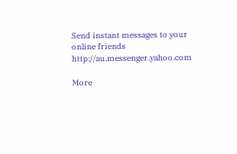Send instant messages to your online friends http://au.messenger.yahoo.com

More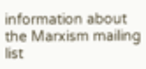information about the Marxism mailing list